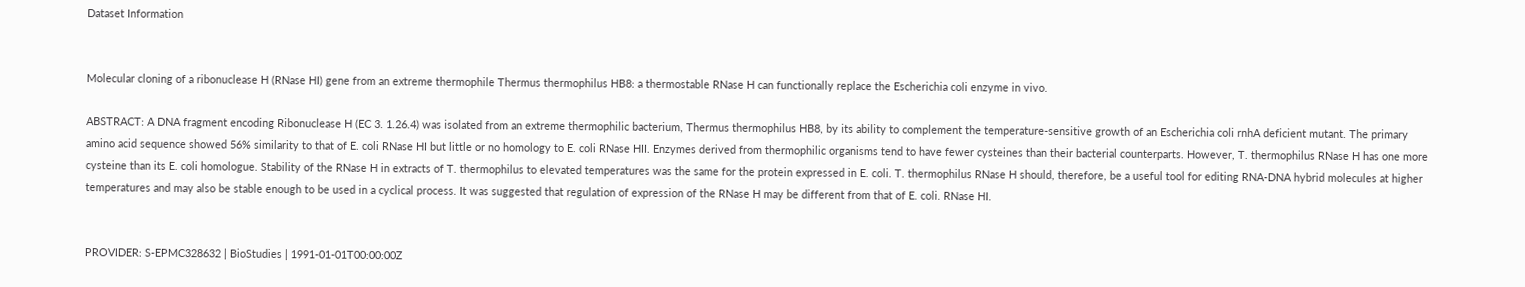Dataset Information


Molecular cloning of a ribonuclease H (RNase HI) gene from an extreme thermophile Thermus thermophilus HB8: a thermostable RNase H can functionally replace the Escherichia coli enzyme in vivo.

ABSTRACT: A DNA fragment encoding Ribonuclease H (EC 3. 1.26.4) was isolated from an extreme thermophilic bacterium, Thermus thermophilus HB8, by its ability to complement the temperature-sensitive growth of an Escherichia coli rnhA deficient mutant. The primary amino acid sequence showed 56% similarity to that of E. coli RNase HI but little or no homology to E. coli RNase HII. Enzymes derived from thermophilic organisms tend to have fewer cysteines than their bacterial counterparts. However, T. thermophilus RNase H has one more cysteine than its E. coli homologue. Stability of the RNase H in extracts of T. thermophilus to elevated temperatures was the same for the protein expressed in E. coli. T. thermophilus RNase H should, therefore, be a useful tool for editing RNA-DNA hybrid molecules at higher temperatures and may also be stable enough to be used in a cyclical process. It was suggested that regulation of expression of the RNase H may be different from that of E. coli. RNase HI.


PROVIDER: S-EPMC328632 | BioStudies | 1991-01-01T00:00:00Z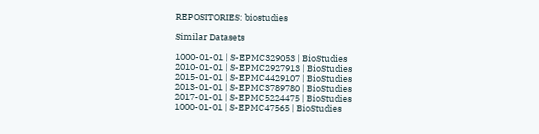REPOSITORIES: biostudies

Similar Datasets

1000-01-01 | S-EPMC329053 | BioStudies
2010-01-01 | S-EPMC2927913 | BioStudies
2015-01-01 | S-EPMC4429107 | BioStudies
2013-01-01 | S-EPMC3789780 | BioStudies
2017-01-01 | S-EPMC5224475 | BioStudies
1000-01-01 | S-EPMC47565 | BioStudies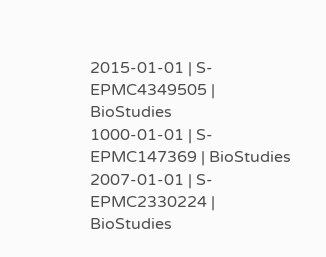2015-01-01 | S-EPMC4349505 | BioStudies
1000-01-01 | S-EPMC147369 | BioStudies
2007-01-01 | S-EPMC2330224 | BioStudies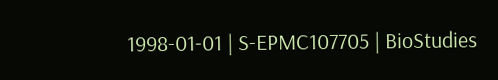1998-01-01 | S-EPMC107705 | BioStudies